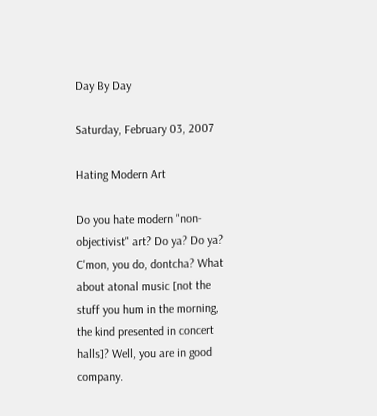Day By Day

Saturday, February 03, 2007

Hating Modern Art

Do you hate modern "non-objectivist" art? Do ya? Do ya? C'mon, you do, dontcha? What about atonal music [not the stuff you hum in the morning, the kind presented in concert halls]? Well, you are in good company.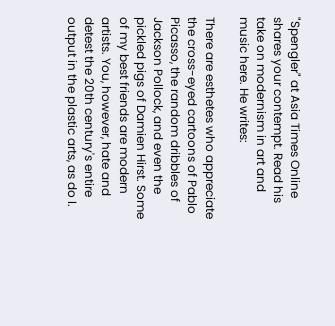"Spengler" at Asia Times Online shares your contempt. Read his take on modernism in art and music here. He writes:

There are esthetes who appreciate the cross-eyed cartoons of Pablo Picasso, the random dribbles of Jackson Pollock, and even the pickled pigs of Damien Hirst. Some of my best friends are modern artists. You, however, hate and detest the 20th century's entire output in the plastic arts, as do I.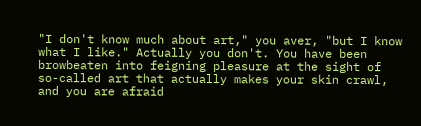"I don't know much about art," you aver, "but I know what I like." Actually you don't. You have been browbeaten into feigning pleasure at the sight of so-called art that actually makes your skin crawl, and you are afraid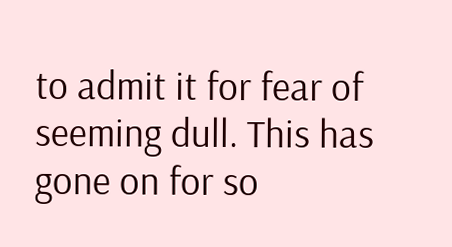to admit it for fear of seeming dull. This has gone on for so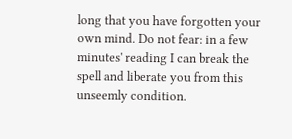long that you have forgotten your own mind. Do not fear: in a few minutes' reading I can break the spell and liberate you from this unseemly condition.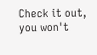Check it out, you won't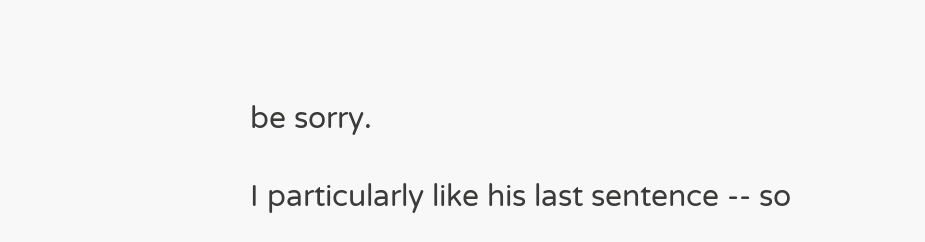be sorry.

I particularly like his last sentence -- so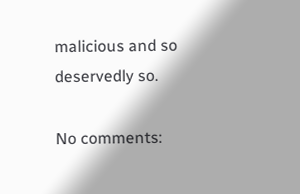malicious and so deservedly so.

No comments: